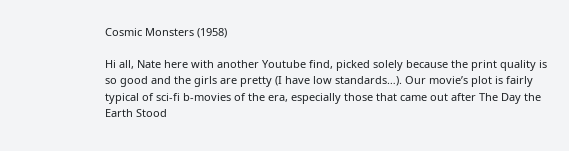Cosmic Monsters (1958)

Hi all, Nate here with another Youtube find, picked solely because the print quality is so good and the girls are pretty (I have low standards…). Our movie’s plot is fairly typical of sci-fi b-movies of the era, especially those that came out after The Day the Earth Stood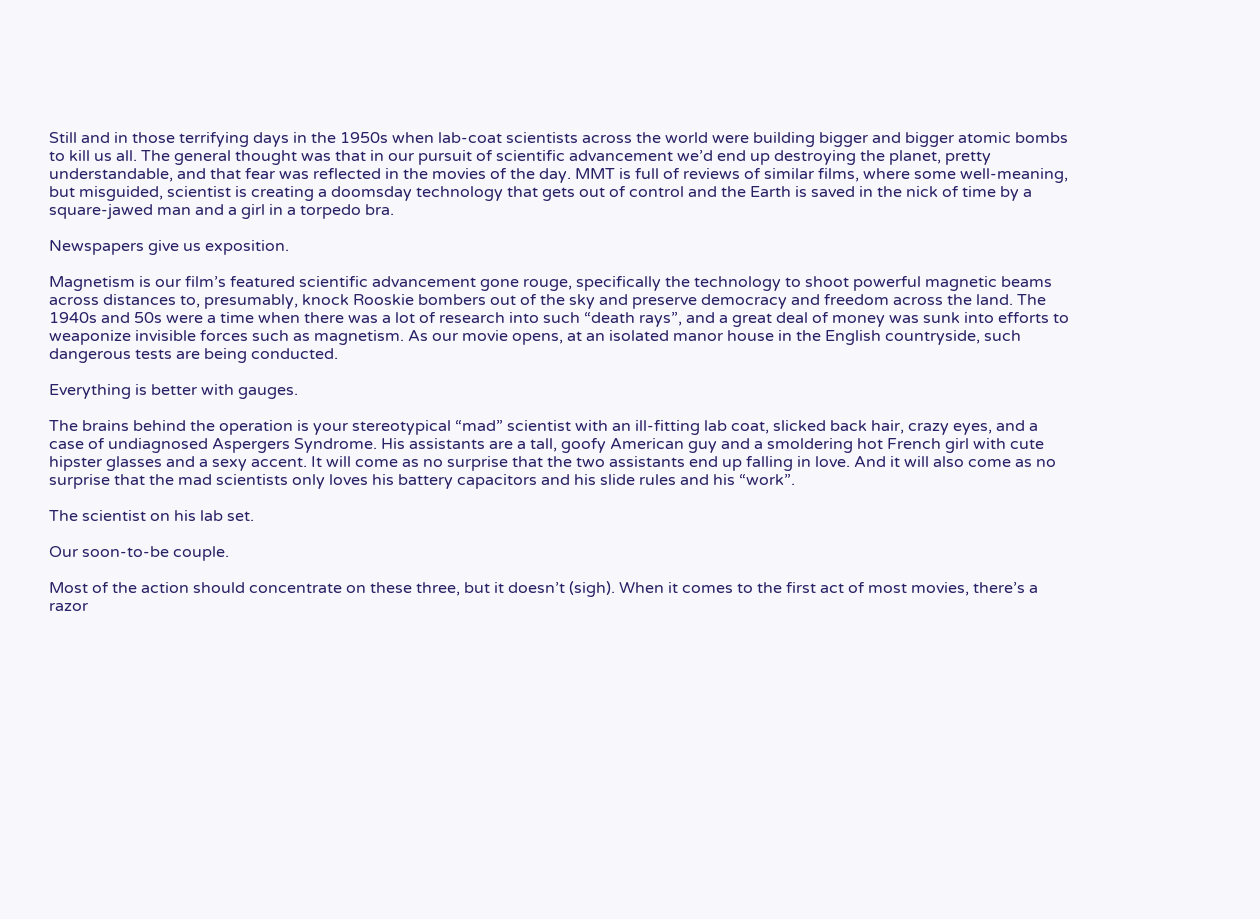Still and in those terrifying days in the 1950s when lab-coat scientists across the world were building bigger and bigger atomic bombs to kill us all. The general thought was that in our pursuit of scientific advancement we’d end up destroying the planet, pretty understandable, and that fear was reflected in the movies of the day. MMT is full of reviews of similar films, where some well-meaning, but misguided, scientist is creating a doomsday technology that gets out of control and the Earth is saved in the nick of time by a square-jawed man and a girl in a torpedo bra.

Newspapers give us exposition.

Magnetism is our film’s featured scientific advancement gone rouge, specifically the technology to shoot powerful magnetic beams across distances to, presumably, knock Rooskie bombers out of the sky and preserve democracy and freedom across the land. The 1940s and 50s were a time when there was a lot of research into such “death rays”, and a great deal of money was sunk into efforts to weaponize invisible forces such as magnetism. As our movie opens, at an isolated manor house in the English countryside, such dangerous tests are being conducted.

Everything is better with gauges.

The brains behind the operation is your stereotypical “mad” scientist with an ill-fitting lab coat, slicked back hair, crazy eyes, and a case of undiagnosed Aspergers Syndrome. His assistants are a tall, goofy American guy and a smoldering hot French girl with cute hipster glasses and a sexy accent. It will come as no surprise that the two assistants end up falling in love. And it will also come as no surprise that the mad scientists only loves his battery capacitors and his slide rules and his “work”.

The scientist on his lab set.

Our soon-to-be couple.

Most of the action should concentrate on these three, but it doesn’t (sigh). When it comes to the first act of most movies, there’s a razor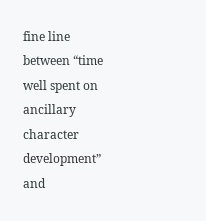fine line between “time well spent on ancillary character development” and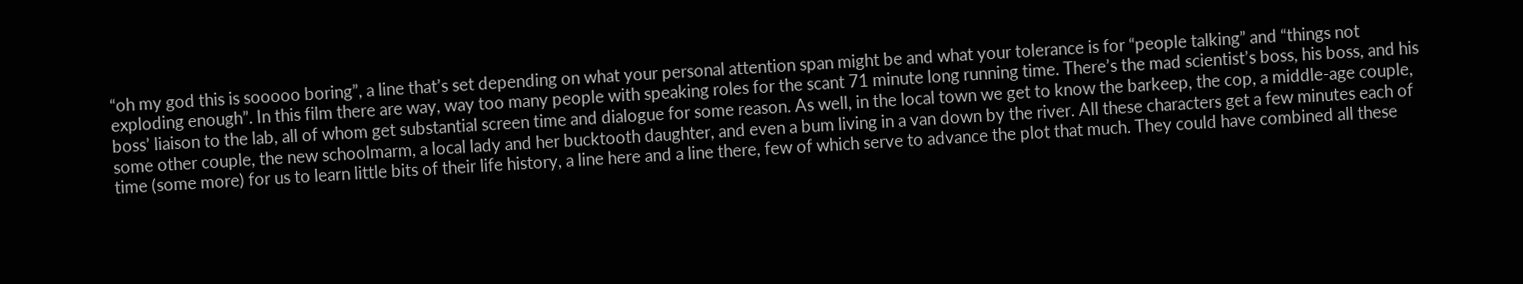“oh my god this is sooooo boring”, a line that’s set depending on what your personal attention span might be and what your tolerance is for “people talking” and “things not exploding enough”. In this film there are way, way too many people with speaking roles for the scant 71 minute long running time. There’s the mad scientist’s boss, his boss, and his boss’ liaison to the lab, all of whom get substantial screen time and dialogue for some reason. As well, in the local town we get to know the barkeep, the cop, a middle-age couple, some other couple, the new schoolmarm, a local lady and her bucktooth daughter, and even a bum living in a van down by the river. All these characters get a few minutes each of time (some more) for us to learn little bits of their life history, a line here and a line there, few of which serve to advance the plot that much. They could have combined all these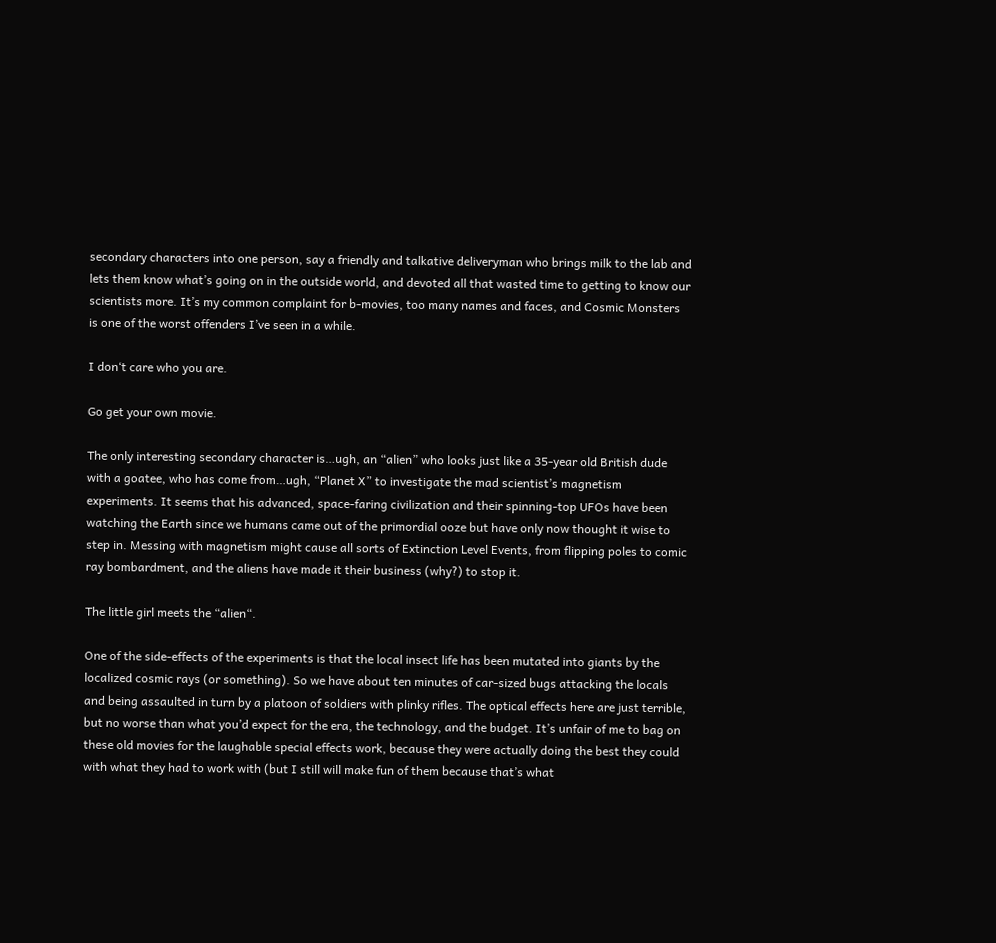secondary characters into one person, say a friendly and talkative deliveryman who brings milk to the lab and lets them know what’s going on in the outside world, and devoted all that wasted time to getting to know our scientists more. It’s my common complaint for b-movies, too many names and faces, and Cosmic Monsters is one of the worst offenders I’ve seen in a while.

I don‘t care who you are.

Go get your own movie.

The only interesting secondary character is…ugh, an “alien” who looks just like a 35-year old British dude with a goatee, who has come from…ugh, “Planet X” to investigate the mad scientist’s magnetism experiments. It seems that his advanced, space-faring civilization and their spinning-top UFOs have been watching the Earth since we humans came out of the primordial ooze but have only now thought it wise to step in. Messing with magnetism might cause all sorts of Extinction Level Events, from flipping poles to comic ray bombardment, and the aliens have made it their business (why?) to stop it.

The little girl meets the “alien“.

One of the side-effects of the experiments is that the local insect life has been mutated into giants by the localized cosmic rays (or something). So we have about ten minutes of car-sized bugs attacking the locals and being assaulted in turn by a platoon of soldiers with plinky rifles. The optical effects here are just terrible, but no worse than what you’d expect for the era, the technology, and the budget. It’s unfair of me to bag on these old movies for the laughable special effects work, because they were actually doing the best they could with what they had to work with (but I still will make fun of them because that’s what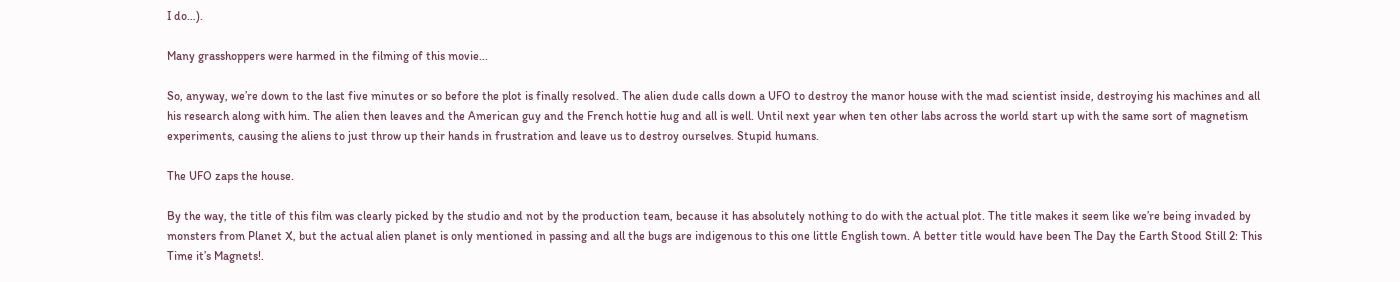I do…).

Many grasshoppers were harmed in the filming of this movie...

So, anyway, we’re down to the last five minutes or so before the plot is finally resolved. The alien dude calls down a UFO to destroy the manor house with the mad scientist inside, destroying his machines and all his research along with him. The alien then leaves and the American guy and the French hottie hug and all is well. Until next year when ten other labs across the world start up with the same sort of magnetism experiments, causing the aliens to just throw up their hands in frustration and leave us to destroy ourselves. Stupid humans.

The UFO zaps the house.

By the way, the title of this film was clearly picked by the studio and not by the production team, because it has absolutely nothing to do with the actual plot. The title makes it seem like we’re being invaded by monsters from Planet X, but the actual alien planet is only mentioned in passing and all the bugs are indigenous to this one little English town. A better title would have been The Day the Earth Stood Still 2: This Time it’s Magnets!.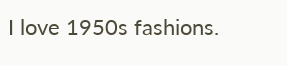I love 1950s fashions.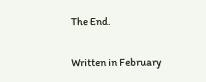The End.

Written in February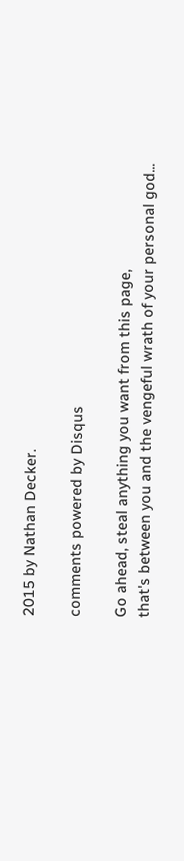2015 by Nathan Decker.

comments powered by Disqus

Go ahead, steal anything you want from this page,
that's between you and the vengeful wrath of your personal god...